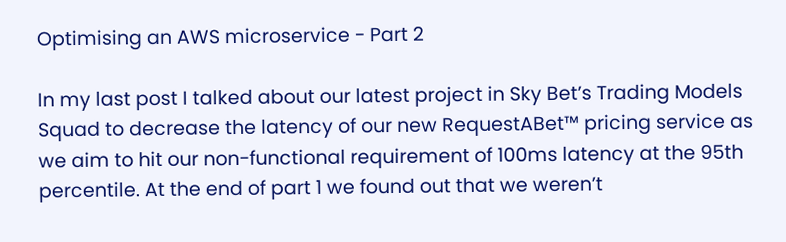Optimising an AWS microservice - Part 2

In my last post I talked about our latest project in Sky Bet’s Trading Models Squad to decrease the latency of our new RequestABet™ pricing service as we aim to hit our non-functional requirement of 100ms latency at the 95th percentile. At the end of part 1 we found out that we weren’t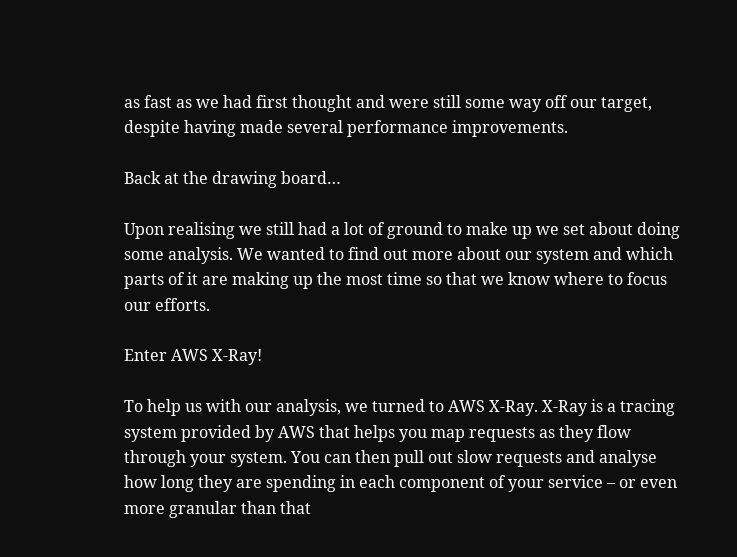as fast as we had first thought and were still some way off our target, despite having made several performance improvements.

Back at the drawing board…

Upon realising we still had a lot of ground to make up we set about doing some analysis. We wanted to find out more about our system and which parts of it are making up the most time so that we know where to focus our efforts.

Enter AWS X-Ray!

To help us with our analysis, we turned to AWS X-Ray. X-Ray is a tracing system provided by AWS that helps you map requests as they flow through your system. You can then pull out slow requests and analyse how long they are spending in each component of your service – or even more granular than that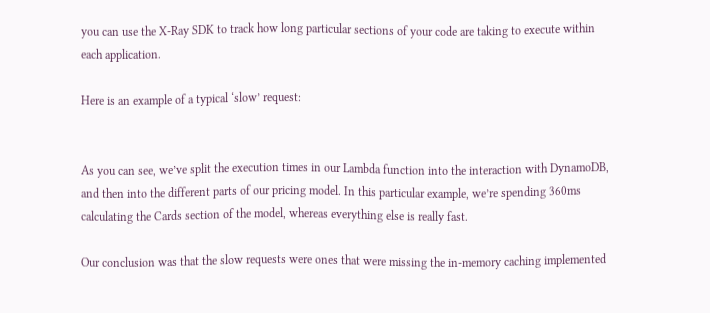you can use the X-Ray SDK to track how long particular sections of your code are taking to execute within each application.

Here is an example of a typical ‘slow’ request:


As you can see, we’ve split the execution times in our Lambda function into the interaction with DynamoDB, and then into the different parts of our pricing model. In this particular example, we’re spending 360ms calculating the Cards section of the model, whereas everything else is really fast.

Our conclusion was that the slow requests were ones that were missing the in-memory caching implemented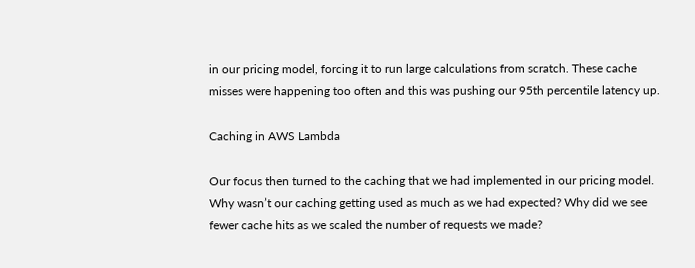in our pricing model, forcing it to run large calculations from scratch. These cache misses were happening too often and this was pushing our 95th percentile latency up.

Caching in AWS Lambda

Our focus then turned to the caching that we had implemented in our pricing model. Why wasn’t our caching getting used as much as we had expected? Why did we see fewer cache hits as we scaled the number of requests we made?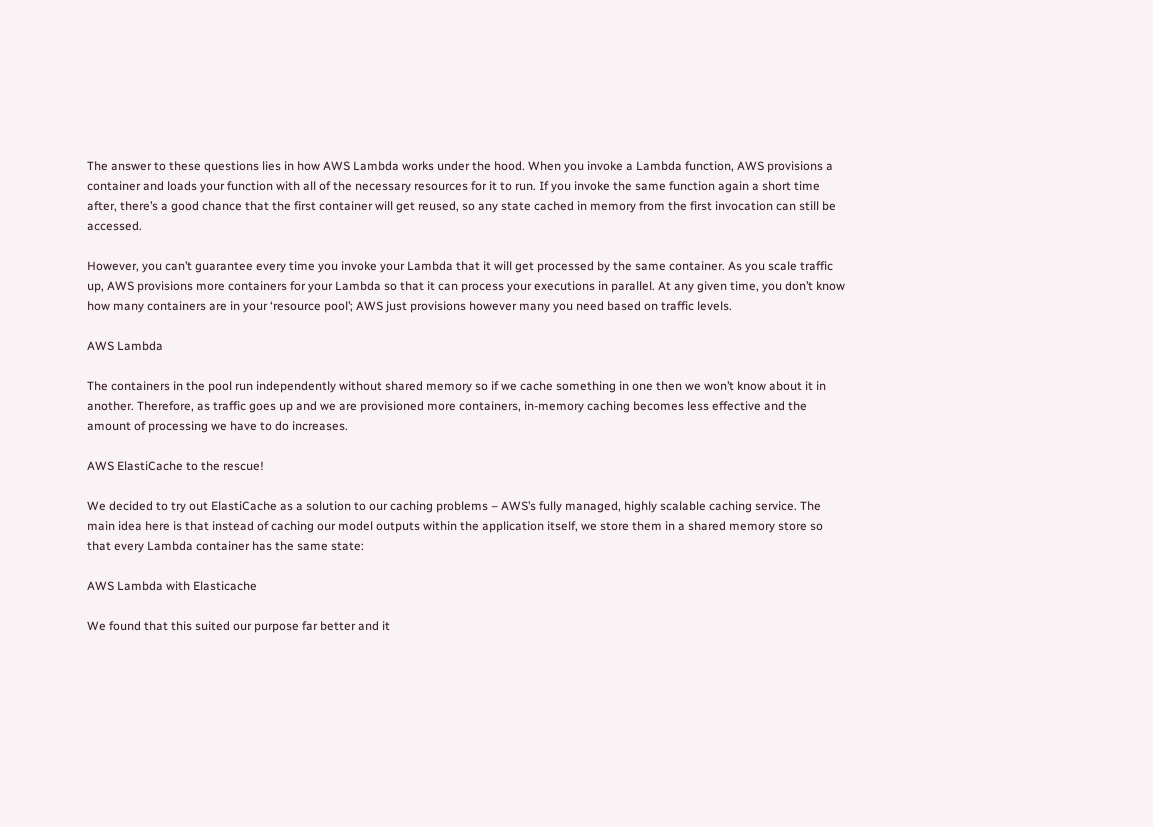The answer to these questions lies in how AWS Lambda works under the hood. When you invoke a Lambda function, AWS provisions a container and loads your function with all of the necessary resources for it to run. If you invoke the same function again a short time after, there’s a good chance that the first container will get reused, so any state cached in memory from the first invocation can still be accessed.

However, you can’t guarantee every time you invoke your Lambda that it will get processed by the same container. As you scale traffic up, AWS provisions more containers for your Lambda so that it can process your executions in parallel. At any given time, you don’t know how many containers are in your ‘resource pool’; AWS just provisions however many you need based on traffic levels.

AWS Lambda

The containers in the pool run independently without shared memory so if we cache something in one then we won’t know about it in another. Therefore, as traffic goes up and we are provisioned more containers, in-memory caching becomes less effective and the amount of processing we have to do increases.

AWS ElastiCache to the rescue!

We decided to try out ElastiCache as a solution to our caching problems – AWS’s fully managed, highly scalable caching service. The main idea here is that instead of caching our model outputs within the application itself, we store them in a shared memory store so that every Lambda container has the same state:

AWS Lambda with Elasticache

We found that this suited our purpose far better and it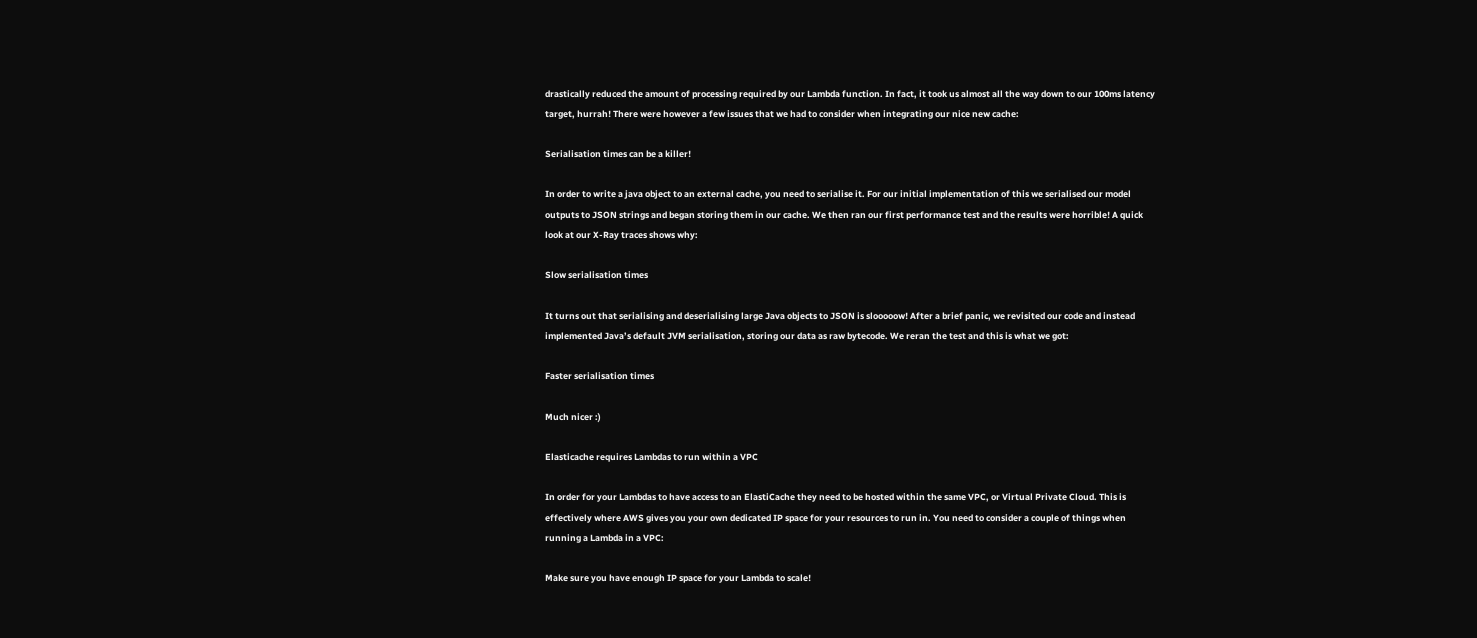drastically reduced the amount of processing required by our Lambda function. In fact, it took us almost all the way down to our 100ms latency target, hurrah! There were however a few issues that we had to consider when integrating our nice new cache:

Serialisation times can be a killer!

In order to write a java object to an external cache, you need to serialise it. For our initial implementation of this we serialised our model outputs to JSON strings and began storing them in our cache. We then ran our first performance test and the results were horrible! A quick look at our X-Ray traces shows why:

Slow serialisation times

It turns out that serialising and deserialising large Java objects to JSON is slooooow! After a brief panic, we revisited our code and instead implemented Java’s default JVM serialisation, storing our data as raw bytecode. We reran the test and this is what we got:

Faster serialisation times

Much nicer :)

Elasticache requires Lambdas to run within a VPC

In order for your Lambdas to have access to an ElastiCache they need to be hosted within the same VPC, or Virtual Private Cloud. This is effectively where AWS gives you your own dedicated IP space for your resources to run in. You need to consider a couple of things when running a Lambda in a VPC:

Make sure you have enough IP space for your Lambda to scale!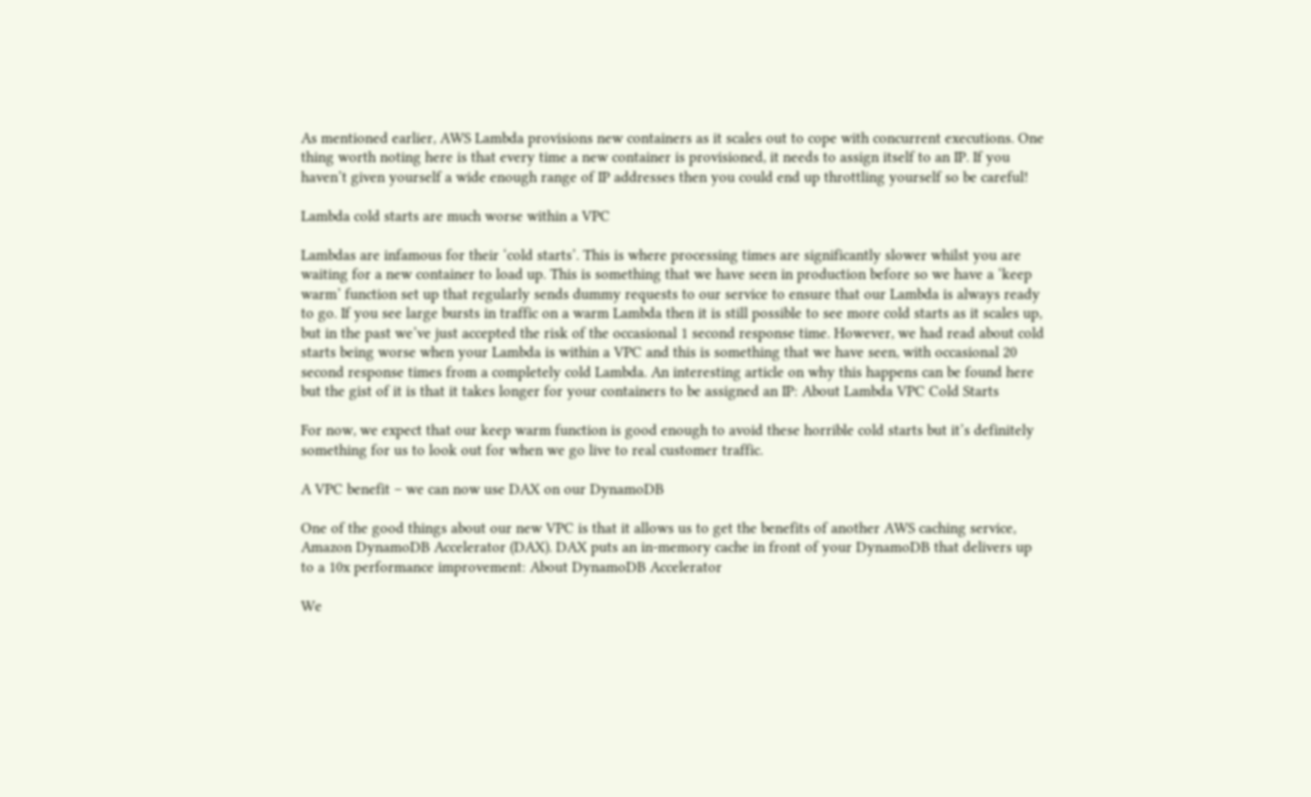As mentioned earlier, AWS Lambda provisions new containers as it scales out to cope with concurrent executions. One thing worth noting here is that every time a new container is provisioned, it needs to assign itself to an IP. If you haven’t given yourself a wide enough range of IP addresses then you could end up throttling yourself so be careful!

Lambda cold starts are much worse within a VPC

Lambdas are infamous for their ‘cold starts’. This is where processing times are significantly slower whilst you are waiting for a new container to load up. This is something that we have seen in production before so we have a ‘keep warm’ function set up that regularly sends dummy requests to our service to ensure that our Lambda is always ready to go. If you see large bursts in traffic on a warm Lambda then it is still possible to see more cold starts as it scales up, but in the past we’ve just accepted the risk of the occasional 1 second response time. However, we had read about cold starts being worse when your Lambda is within a VPC and this is something that we have seen, with occasional 20 second response times from a completely cold Lambda. An interesting article on why this happens can be found here but the gist of it is that it takes longer for your containers to be assigned an IP: About Lambda VPC Cold Starts

For now, we expect that our keep warm function is good enough to avoid these horrible cold starts but it’s definitely something for us to look out for when we go live to real customer traffic.

A VPC benefit – we can now use DAX on our DynamoDB

One of the good things about our new VPC is that it allows us to get the benefits of another AWS caching service, Amazon DynamoDB Accelerator (DAX). DAX puts an in-memory cache in front of your DynamoDB that delivers up to a 10x performance improvement: About DynamoDB Accelerator

We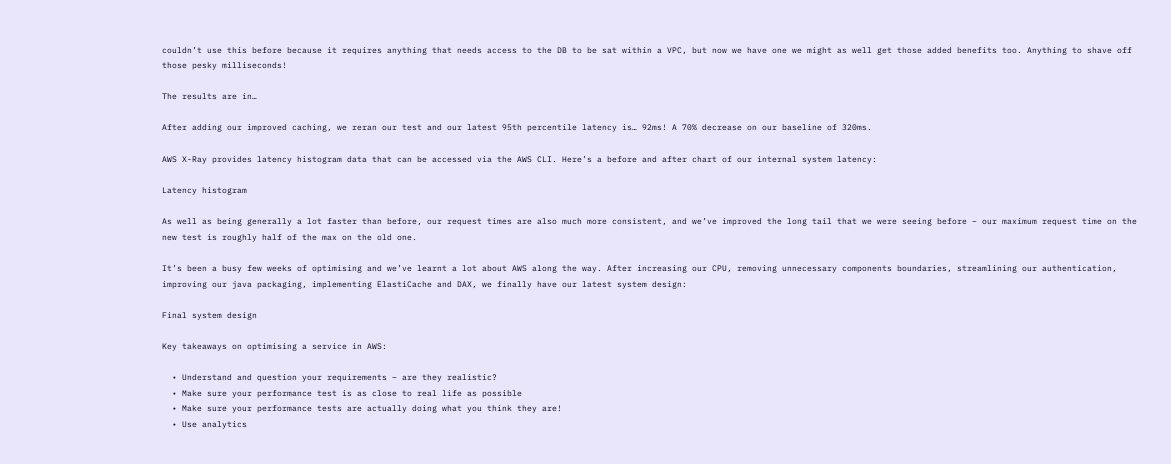couldn’t use this before because it requires anything that needs access to the DB to be sat within a VPC, but now we have one we might as well get those added benefits too. Anything to shave off those pesky milliseconds!

The results are in…

After adding our improved caching, we reran our test and our latest 95th percentile latency is… 92ms! A 70% decrease on our baseline of 320ms.

AWS X-Ray provides latency histogram data that can be accessed via the AWS CLI. Here’s a before and after chart of our internal system latency:

Latency histogram

As well as being generally a lot faster than before, our request times are also much more consistent, and we’ve improved the long tail that we were seeing before – our maximum request time on the new test is roughly half of the max on the old one.

It’s been a busy few weeks of optimising and we’ve learnt a lot about AWS along the way. After increasing our CPU, removing unnecessary components boundaries, streamlining our authentication, improving our java packaging, implementing ElastiCache and DAX, we finally have our latest system design:

Final system design

Key takeaways on optimising a service in AWS:

  • Understand and question your requirements – are they realistic?
  • Make sure your performance test is as close to real life as possible
  • Make sure your performance tests are actually doing what you think they are!
  • Use analytics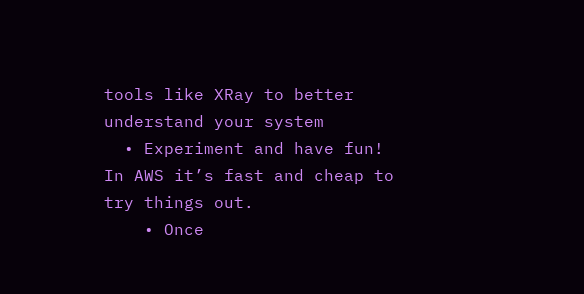tools like XRay to better understand your system
  • Experiment and have fun! In AWS it’s fast and cheap to try things out.
    • Once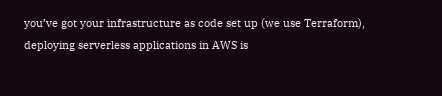you’ve got your infrastructure as code set up (we use Terraform), deploying serverless applications in AWS is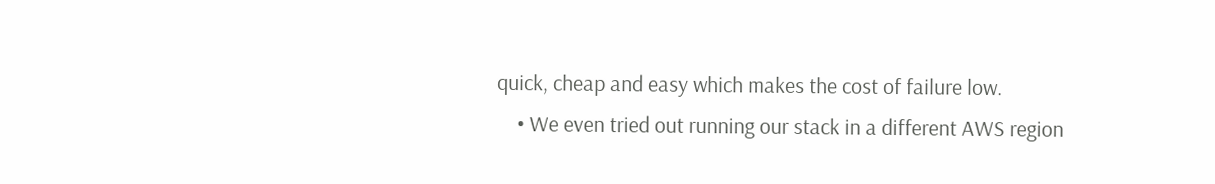quick, cheap and easy which makes the cost of failure low.
    • We even tried out running our stack in a different AWS region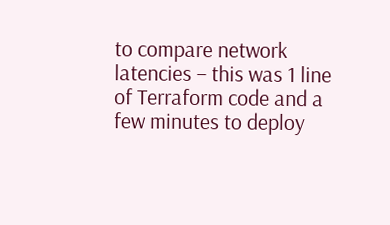to compare network latencies – this was 1 line of Terraform code and a few minutes to deploy